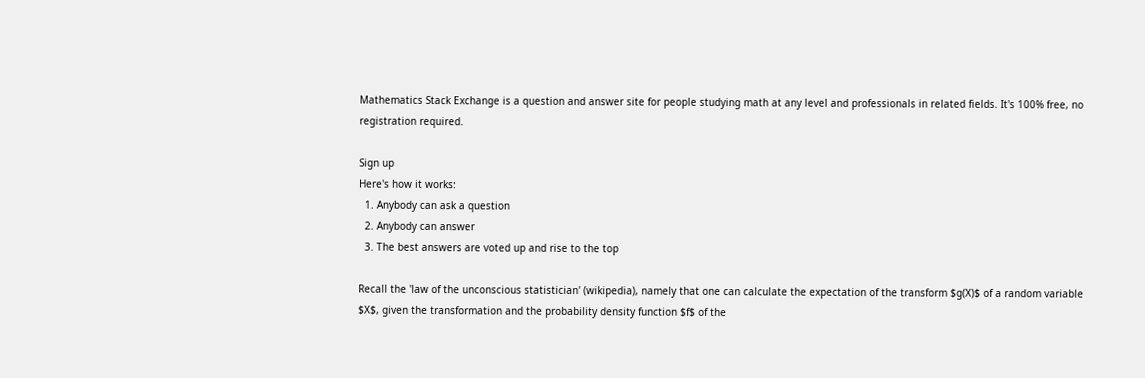Mathematics Stack Exchange is a question and answer site for people studying math at any level and professionals in related fields. It's 100% free, no registration required.

Sign up
Here's how it works:
  1. Anybody can ask a question
  2. Anybody can answer
  3. The best answers are voted up and rise to the top

Recall the 'law of the unconscious statistician' (wikipedia), namely that one can calculate the expectation of the transform $g(X)$ of a random variable $X$, given the transformation and the probability density function $f$ of the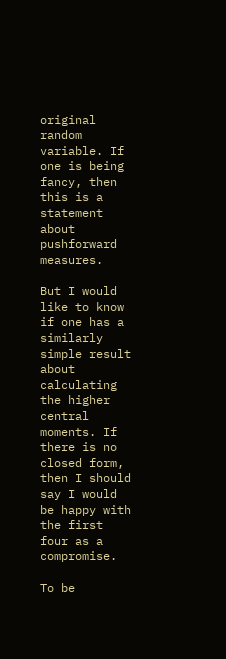original random variable. If one is being fancy, then this is a statement about pushforward measures.

But I would like to know if one has a similarly simple result about calculating the higher central moments. If there is no closed form, then I should say I would be happy with the first four as a compromise.

To be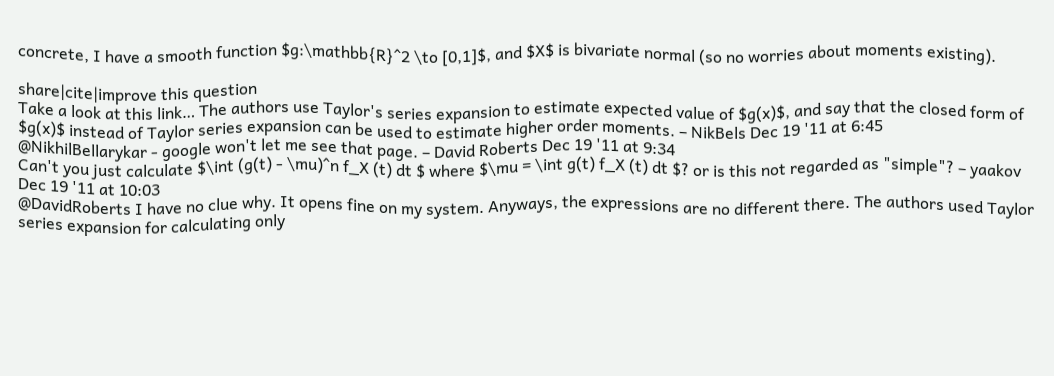concrete, I have a smooth function $g:\mathbb{R}^2 \to [0,1]$, and $X$ is bivariate normal (so no worries about moments existing).

share|cite|improve this question
Take a look at this link… The authors use Taylor's series expansion to estimate expected value of $g(x)$, and say that the closed form of $g(x)$ instead of Taylor series expansion can be used to estimate higher order moments. – NikBels Dec 19 '11 at 6:45
@NikhilBellarykar - google won't let me see that page. – David Roberts Dec 19 '11 at 9:34
Can't you just calculate $\int (g(t) - \mu)^n f_X (t) dt $ where $\mu = \int g(t) f_X (t) dt $? or is this not regarded as "simple"? – yaakov Dec 19 '11 at 10:03
@DavidRoberts I have no clue why. It opens fine on my system. Anyways, the expressions are no different there. The authors used Taylor series expansion for calculating only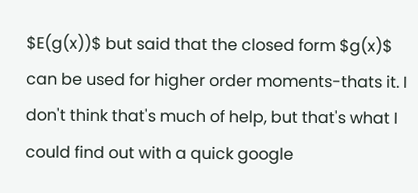$E(g(x))$ but said that the closed form $g(x)$ can be used for higher order moments-thats it. I don't think that's much of help, but that's what I could find out with a quick google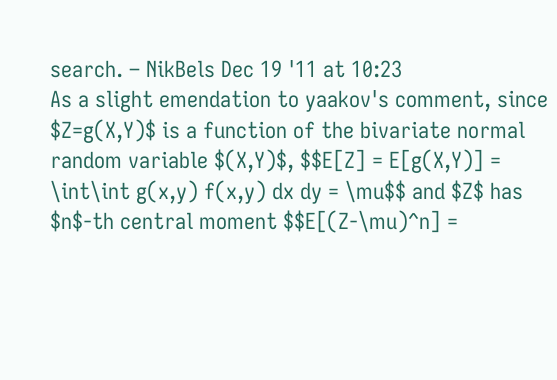search. – NikBels Dec 19 '11 at 10:23
As a slight emendation to yaakov's comment, since $Z=g(X,Y)$ is a function of the bivariate normal random variable $(X,Y)$, $$E[Z] = E[g(X,Y)] = \int\int g(x,y) f(x,y) dx dy = \mu$$ and $Z$ has $n$-th central moment $$E[(Z-\mu)^n] =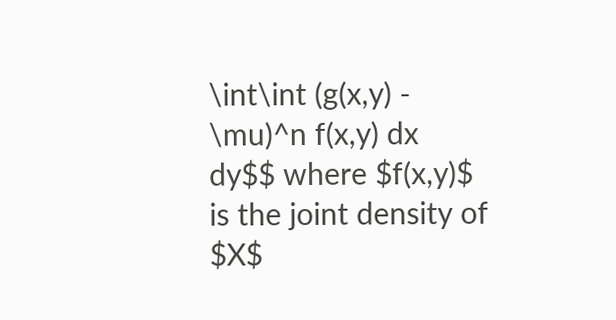\int\int (g(x,y) - \mu)^n f(x,y) dx dy$$ where $f(x,y)$ is the joint density of $X$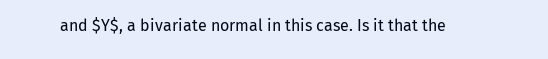and $Y$, a bivariate normal in this case. Is it that the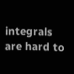integrals are hard to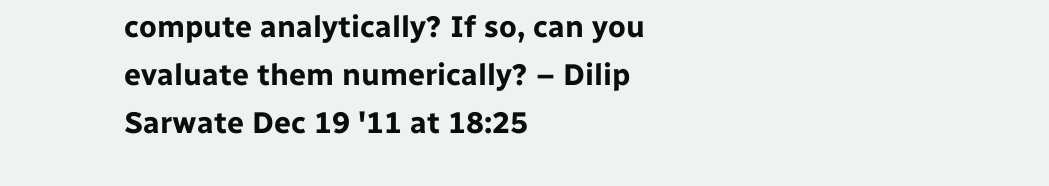compute analytically? If so, can you evaluate them numerically? – Dilip Sarwate Dec 19 '11 at 18:25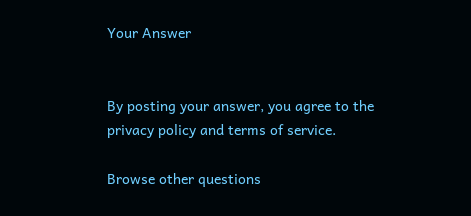Your Answer


By posting your answer, you agree to the privacy policy and terms of service.

Browse other questions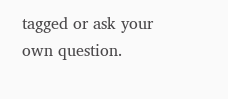tagged or ask your own question.